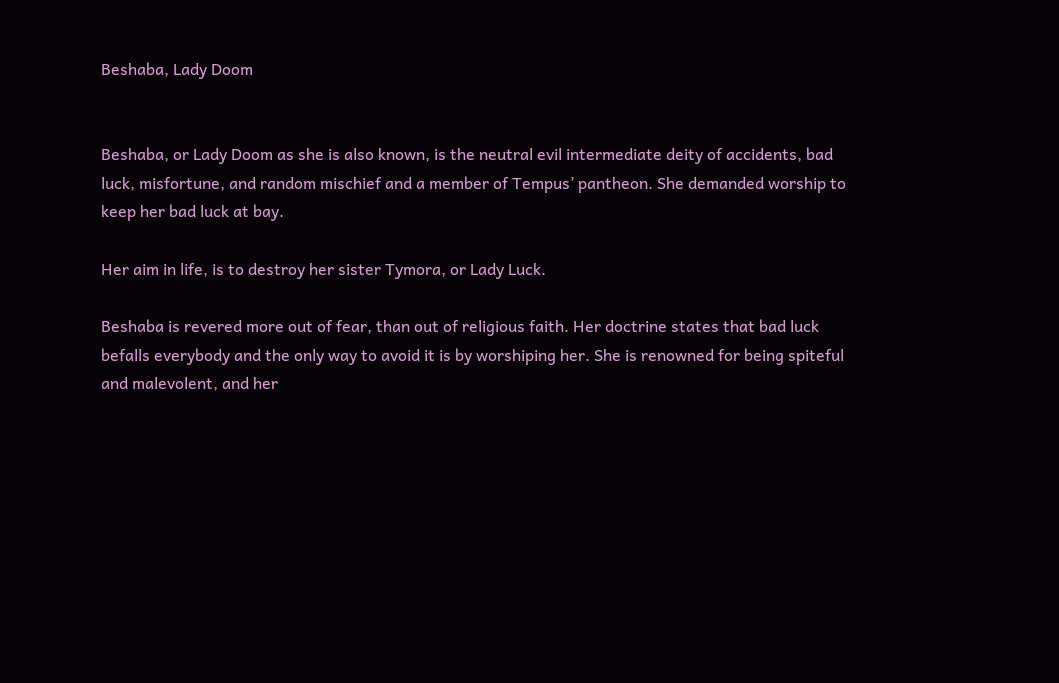Beshaba, Lady Doom


Beshaba, or Lady Doom as she is also known, is the neutral evil intermediate deity of accidents, bad luck, misfortune, and random mischief and a member of Tempus’ pantheon. She demanded worship to keep her bad luck at bay.

Her aim in life, is to destroy her sister Tymora, or Lady Luck.

Beshaba is revered more out of fear, than out of religious faith. Her doctrine states that bad luck befalls everybody and the only way to avoid it is by worshiping her. She is renowned for being spiteful and malevolent, and her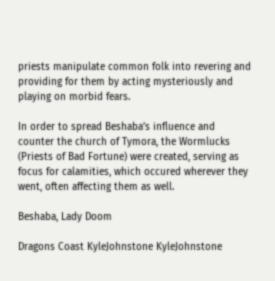priests manipulate common folk into revering and providing for them by acting mysteriously and playing on morbid fears.

In order to spread Beshaba’s influence and counter the church of Tymora, the Wormlucks (Priests of Bad Fortune) were created, serving as focus for calamities, which occured wherever they went, often affecting them as well.

Beshaba, Lady Doom

Dragons Coast KyleJohnstone KyleJohnstone